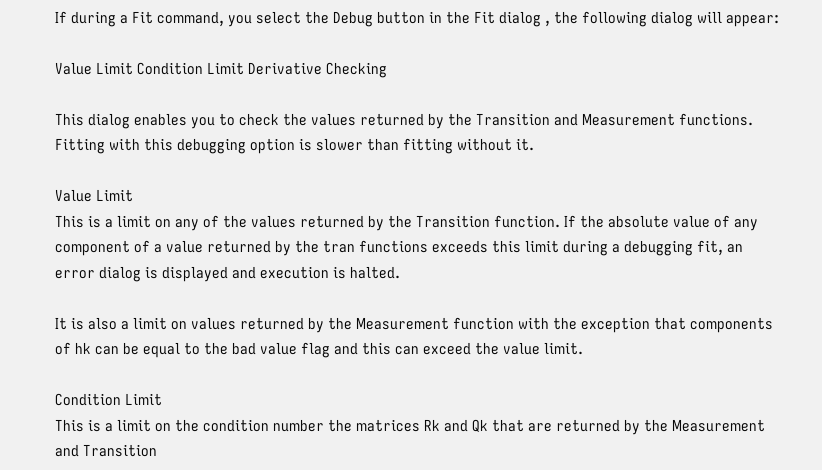If during a Fit command, you select the Debug button in the Fit dialog , the following dialog will appear:

Value Limit Condition Limit Derivative Checking

This dialog enables you to check the values returned by the Transition and Measurement functions. Fitting with this debugging option is slower than fitting without it.

Value Limit
This is a limit on any of the values returned by the Transition function. If the absolute value of any component of a value returned by the tran functions exceeds this limit during a debugging fit, an error dialog is displayed and execution is halted.

It is also a limit on values returned by the Measurement function with the exception that components of hk can be equal to the bad value flag and this can exceed the value limit.

Condition Limit
This is a limit on the condition number the matrices Rk and Qk that are returned by the Measurement and Transition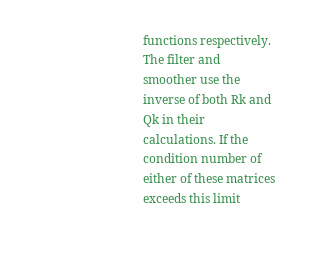functions respectively. The filter and smoother use the inverse of both Rk and Qk in their calculations. If the condition number of either of these matrices exceeds this limit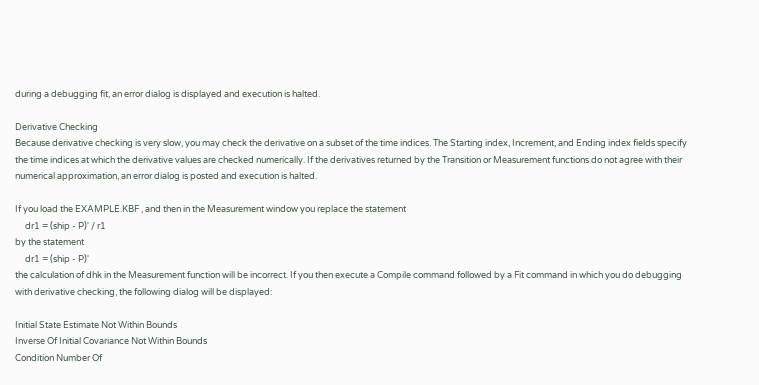during a debugging fit, an error dialog is displayed and execution is halted.

Derivative Checking
Because derivative checking is very slow, you may check the derivative on a subset of the time indices. The Starting index, Increment, and Ending index fields specify the time indices at which the derivative values are checked numerically. If the derivatives returned by the Transition or Measurement functions do not agree with their numerical approximation, an error dialog is posted and execution is halted.

If you load the EXAMPLE.KBF , and then in the Measurement window you replace the statement
     dr1 = (ship - P)' / r1
by the statement
     dr1 = (ship - P)'
the calculation of dhk in the Measurement function will be incorrect. If you then execute a Compile command followed by a Fit command in which you do debugging with derivative checking, the following dialog will be displayed:

Initial State Estimate Not Within Bounds
Inverse Of Initial Covariance Not Within Bounds
Condition Number Of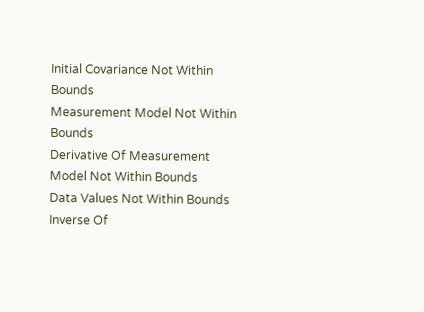Initial Covariance Not Within Bounds
Measurement Model Not Within Bounds
Derivative Of Measurement Model Not Within Bounds
Data Values Not Within Bounds
Inverse Of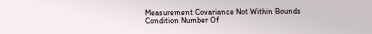Measurement Covariance Not Within Bounds
Condition Number Of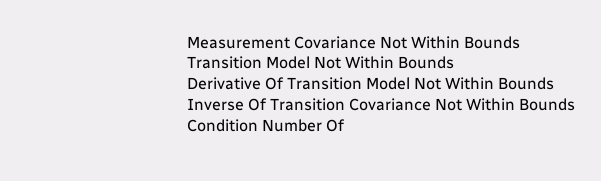Measurement Covariance Not Within Bounds
Transition Model Not Within Bounds
Derivative Of Transition Model Not Within Bounds
Inverse Of Transition Covariance Not Within Bounds
Condition Number Of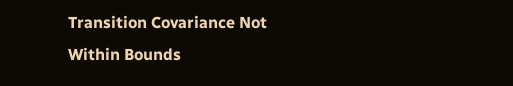Transition Covariance Not Within Bounds